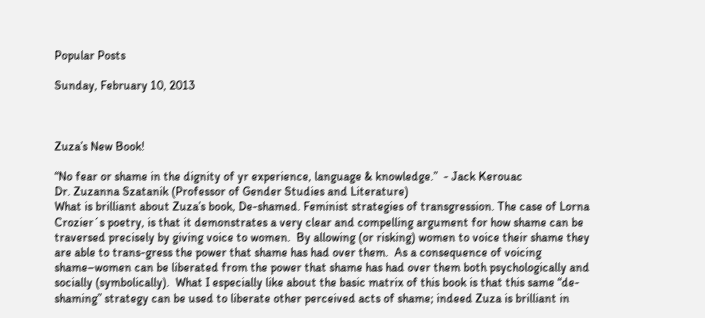Popular Posts

Sunday, February 10, 2013



Zuza’s New Book!

“No fear or shame in the dignity of yr experience, language & knowledge.”  - Jack Kerouac
Dr. Zuzanna Szatanik (Professor of Gender Studies and Literature)
What is brilliant about Zuza’s book, De-shamed. Feminist strategies of transgression. The case of Lorna Crozier´s poetry, is that it demonstrates a very clear and compelling argument for how shame can be traversed precisely by giving voice to women.  By allowing (or risking) women to voice their shame they are able to trans-gress the power that shame has had over them.  As a consequence of voicing shame–women can be liberated from the power that shame has had over them both psychologically and socially (symbolically).  What I especially like about the basic matrix of this book is that this same “de-shaming” strategy can be used to liberate other perceived acts of shame; indeed Zuza is brilliant in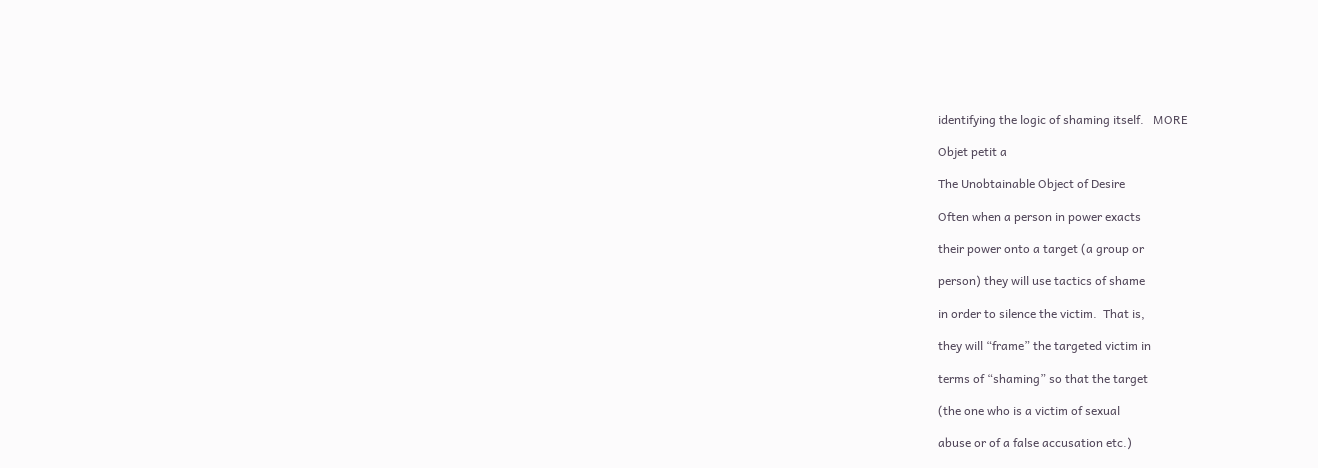identifying the logic of shaming itself.   MORE

Objet petit a

The Unobtainable Object of Desire

Often when a person in power exacts

their power onto a target (a group or

person) they will use tactics of shame

in order to silence the victim.  That is,

they will “frame” the targeted victim in

terms of “shaming” so that the target

(the one who is a victim of sexual

abuse or of a false accusation etc.)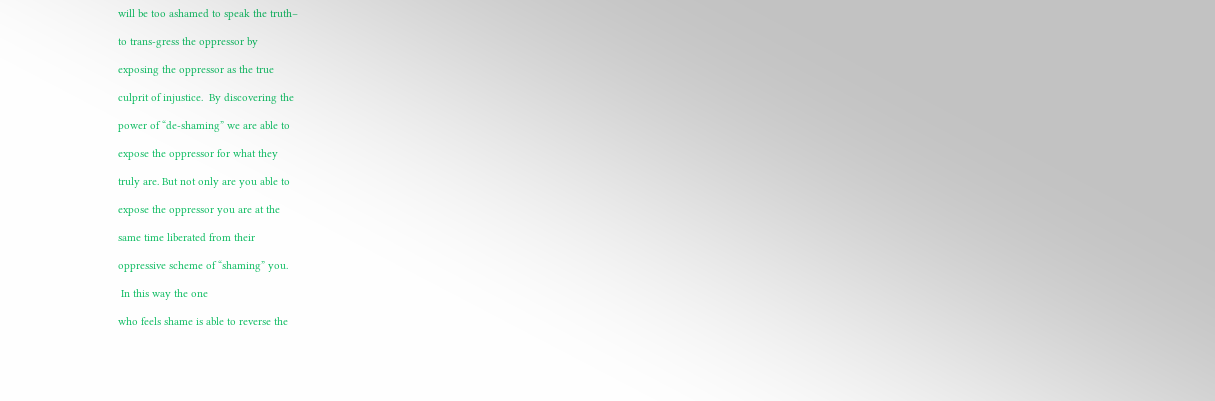will be too ashamed to speak the truth–

to trans-gress the oppressor by

exposing the oppressor as the true

culprit of injustice.  By discovering the

power of “de-shaming” we are able to

expose the oppressor for what they

truly are. But not only are you able to

expose the oppressor you are at the

same time liberated from their

oppressive scheme of “shaming” you.

 In this way the one

who feels shame is able to reverse the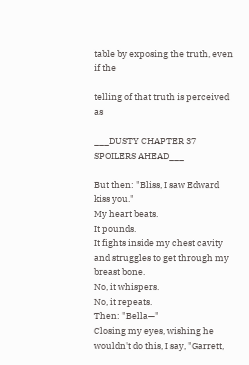table by exposing the truth, even if the

telling of that truth is perceived as

___DUSTY CHAPTER 37 SPOILERS AHEAD___

But then: "Bliss, I saw Edward kiss you."
My heart beats.
It pounds.
It fights inside my chest cavity and struggles to get through my breast bone.
No, it whispers.
No, it repeats.
Then: "Bella—"
Closing my eyes, wishing he wouldn't do this, I say, "Garrett,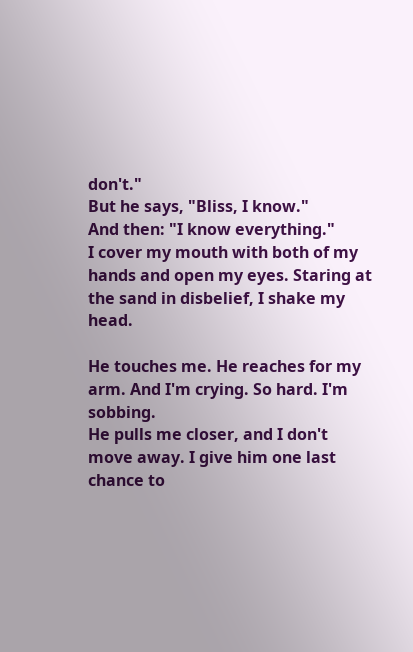don't."
But he says, "Bliss, I know."
And then: "I know everything."
I cover my mouth with both of my hands and open my eyes. Staring at the sand in disbelief, I shake my head.

He touches me. He reaches for my arm. And I'm crying. So hard. I'm sobbing.
He pulls me closer, and I don't move away. I give him one last chance to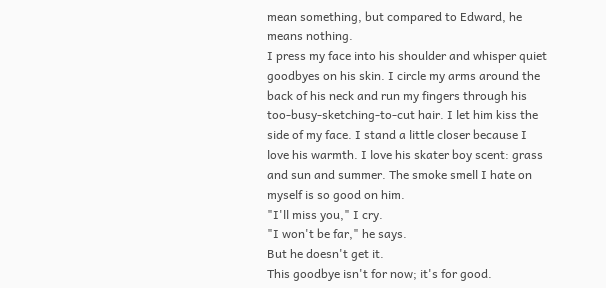mean something, but compared to Edward, he means nothing.
I press my face into his shoulder and whisper quiet goodbyes on his skin. I circle my arms around the back of his neck and run my fingers through his too-busy-sketching-to-cut hair. I let him kiss the side of my face. I stand a little closer because I love his warmth. I love his skater boy scent: grass and sun and summer. The smoke smell I hate on myself is so good on him.
"I'll miss you," I cry.
"I won't be far," he says.
But he doesn't get it.
This goodbye isn't for now; it's for good.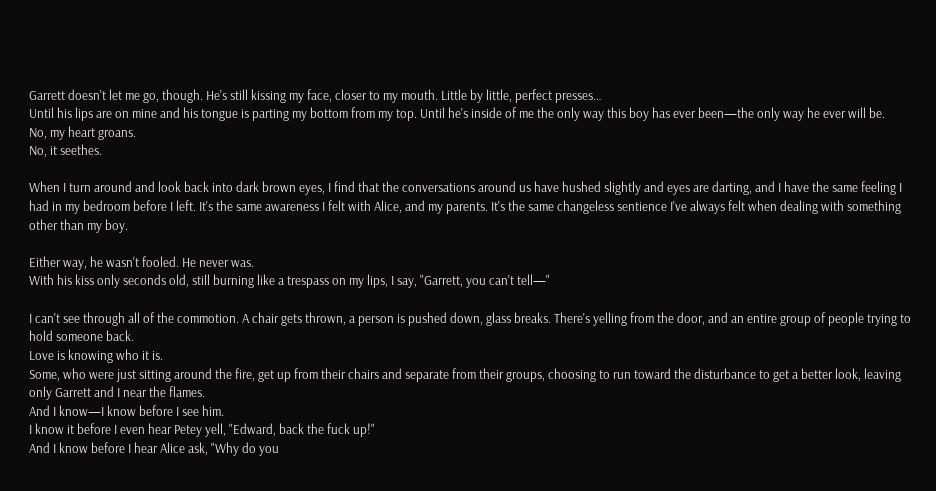Garrett doesn't let me go, though. He's still kissing my face, closer to my mouth. Little by little, perfect presses…
Until his lips are on mine and his tongue is parting my bottom from my top. Until he's inside of me the only way this boy has ever been—the only way he ever will be.
No, my heart groans.
No, it seethes.

When I turn around and look back into dark brown eyes, I find that the conversations around us have hushed slightly and eyes are darting, and I have the same feeling I had in my bedroom before I left. It's the same awareness I felt with Alice, and my parents. It's the same changeless sentience I've always felt when dealing with something other than my boy.

Either way, he wasn't fooled. He never was.
With his kiss only seconds old, still burning like a trespass on my lips, I say, "Garrett, you can't tell—"

I can't see through all of the commotion. A chair gets thrown, a person is pushed down, glass breaks. There's yelling from the door, and an entire group of people trying to hold someone back.
Love is knowing who it is.
Some, who were just sitting around the fire, get up from their chairs and separate from their groups, choosing to run toward the disturbance to get a better look, leaving only Garrett and I near the flames.
And I know—I know before I see him.
I know it before I even hear Petey yell, "Edward, back the fuck up!"
And I know before I hear Alice ask, "Why do you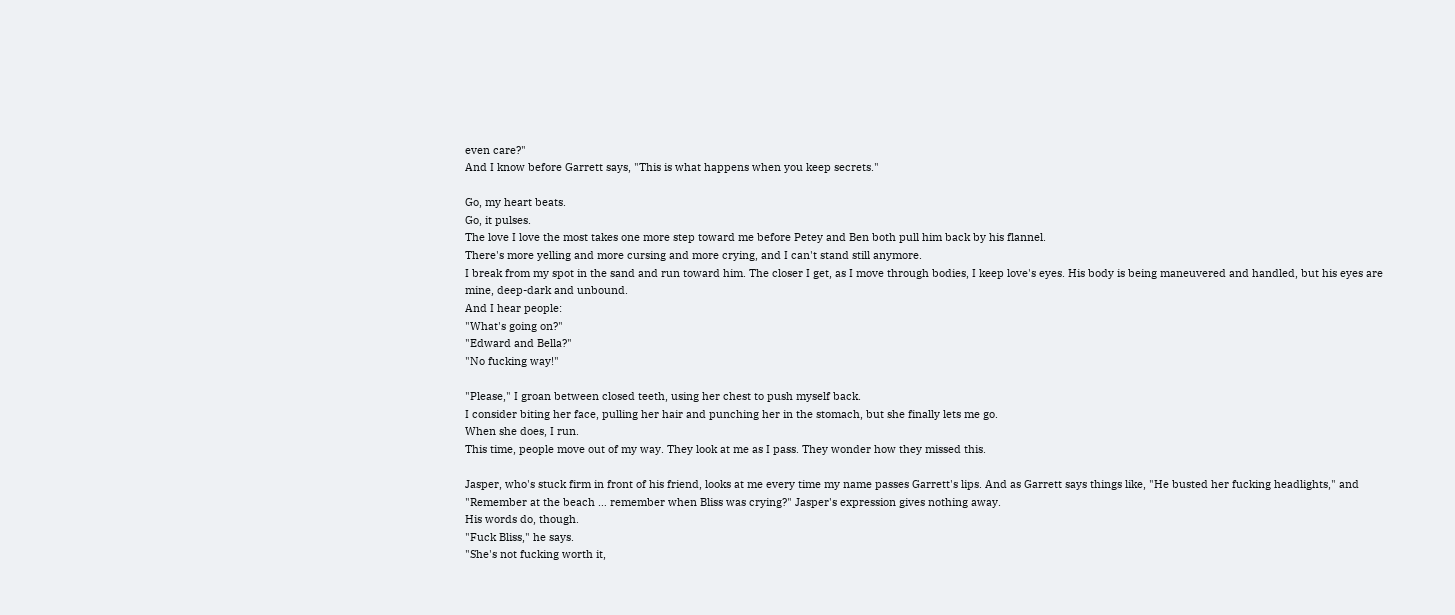even care?"
And I know before Garrett says, "This is what happens when you keep secrets."

Go, my heart beats.
Go, it pulses.
The love I love the most takes one more step toward me before Petey and Ben both pull him back by his flannel.
There's more yelling and more cursing and more crying, and I can't stand still anymore.
I break from my spot in the sand and run toward him. The closer I get, as I move through bodies, I keep love's eyes. His body is being maneuvered and handled, but his eyes are mine, deep-dark and unbound.
And I hear people:
"What's going on?"
"Edward and Bella?"
"No fucking way!"

"Please," I groan between closed teeth, using her chest to push myself back.
I consider biting her face, pulling her hair and punching her in the stomach, but she finally lets me go.
When she does, I run.
This time, people move out of my way. They look at me as I pass. They wonder how they missed this.

Jasper, who's stuck firm in front of his friend, looks at me every time my name passes Garrett's lips. And as Garrett says things like, "He busted her fucking headlights," and "Remember at the beach … remember when Bliss was crying?" Jasper's expression gives nothing away.
His words do, though.
"Fuck Bliss," he says.
"She's not fucking worth it,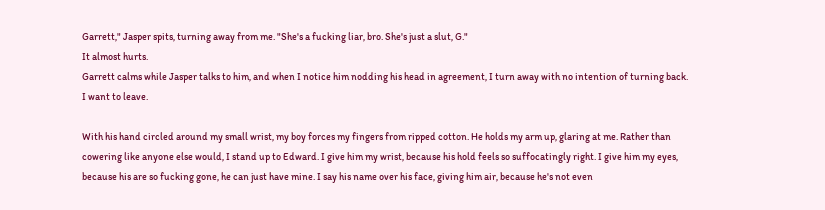Garrett," Jasper spits, turning away from me. "She's a fucking liar, bro. She's just a slut, G."
It almost hurts.
Garrett calms while Jasper talks to him, and when I notice him nodding his head in agreement, I turn away with no intention of turning back.
I want to leave.

With his hand circled around my small wrist, my boy forces my fingers from ripped cotton. He holds my arm up, glaring at me. Rather than cowering like anyone else would, I stand up to Edward. I give him my wrist, because his hold feels so suffocatingly right. I give him my eyes, because his are so fucking gone, he can just have mine. I say his name over his face, giving him air, because he's not even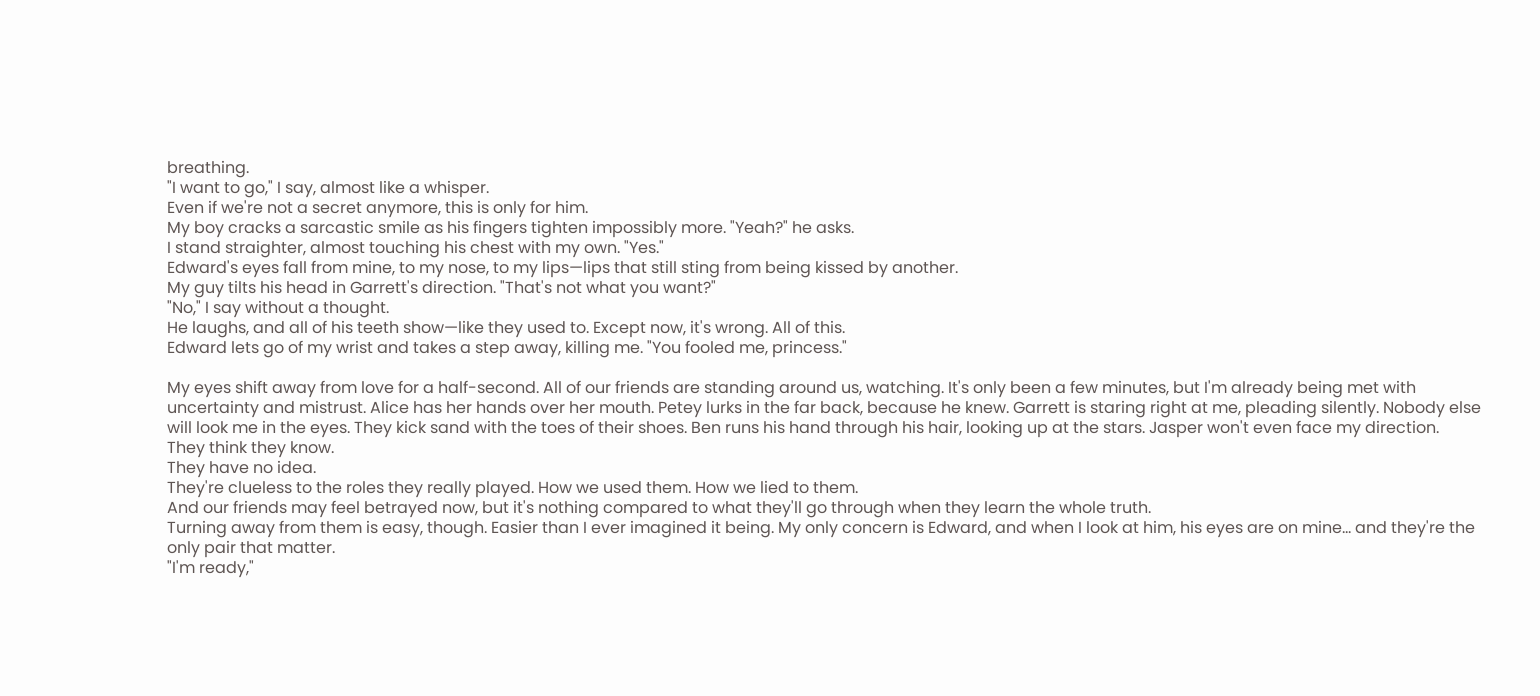breathing.
"I want to go," I say, almost like a whisper.
Even if we're not a secret anymore, this is only for him.
My boy cracks a sarcastic smile as his fingers tighten impossibly more. "Yeah?" he asks.
I stand straighter, almost touching his chest with my own. "Yes."
Edward's eyes fall from mine, to my nose, to my lips—lips that still sting from being kissed by another.
My guy tilts his head in Garrett's direction. "That's not what you want?"
"No," I say without a thought.
He laughs, and all of his teeth show—like they used to. Except now, it's wrong. All of this.
Edward lets go of my wrist and takes a step away, killing me. "You fooled me, princess."

My eyes shift away from love for a half-second. All of our friends are standing around us, watching. It's only been a few minutes, but I'm already being met with uncertainty and mistrust. Alice has her hands over her mouth. Petey lurks in the far back, because he knew. Garrett is staring right at me, pleading silently. Nobody else will look me in the eyes. They kick sand with the toes of their shoes. Ben runs his hand through his hair, looking up at the stars. Jasper won't even face my direction.
They think they know.
They have no idea.
They're clueless to the roles they really played. How we used them. How we lied to them.
And our friends may feel betrayed now, but it's nothing compared to what they'll go through when they learn the whole truth.
Turning away from them is easy, though. Easier than I ever imagined it being. My only concern is Edward, and when I look at him, his eyes are on mine... and they're the only pair that matter.
"I'm ready,"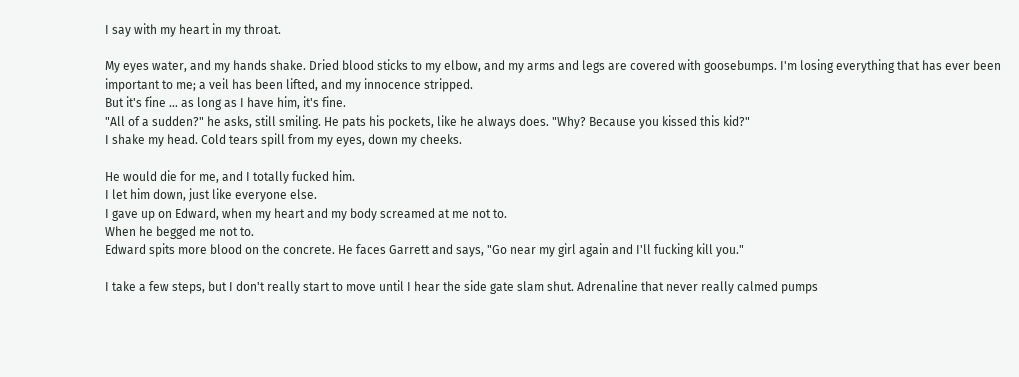I say with my heart in my throat.

My eyes water, and my hands shake. Dried blood sticks to my elbow, and my arms and legs are covered with goosebumps. I'm losing everything that has ever been important to me; a veil has been lifted, and my innocence stripped.
But it's fine … as long as I have him, it's fine.
"All of a sudden?" he asks, still smiling. He pats his pockets, like he always does. "Why? Because you kissed this kid?"
I shake my head. Cold tears spill from my eyes, down my cheeks.

He would die for me, and I totally fucked him.
I let him down, just like everyone else.
I gave up on Edward, when my heart and my body screamed at me not to.
When he begged me not to.
Edward spits more blood on the concrete. He faces Garrett and says, "Go near my girl again and I'll fucking kill you."

I take a few steps, but I don't really start to move until I hear the side gate slam shut. Adrenaline that never really calmed pumps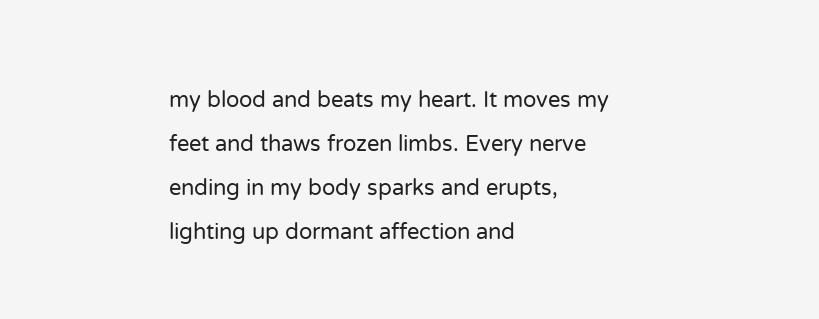my blood and beats my heart. It moves my feet and thaws frozen limbs. Every nerve ending in my body sparks and erupts, lighting up dormant affection and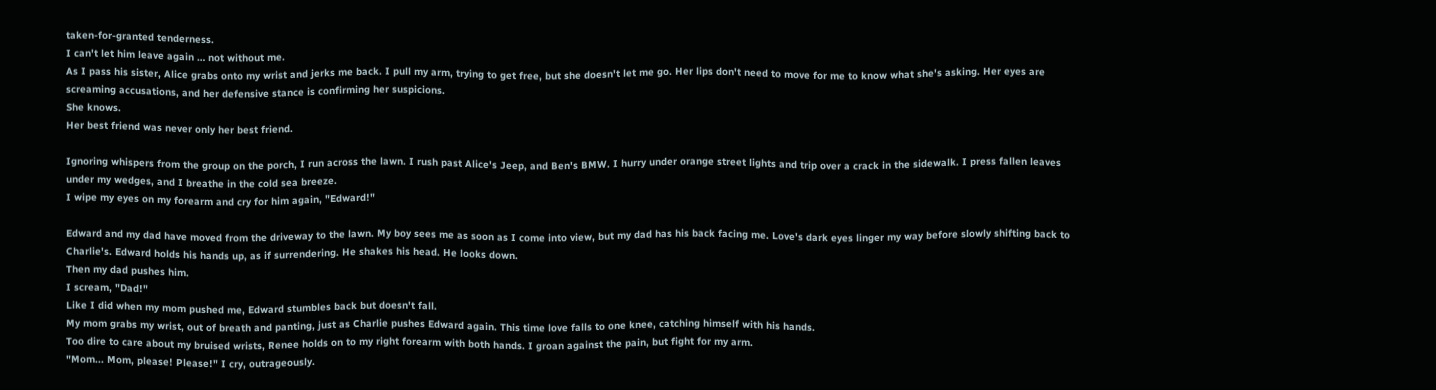taken-for-granted tenderness.
I can't let him leave again … not without me.
As I pass his sister, Alice grabs onto my wrist and jerks me back. I pull my arm, trying to get free, but she doesn't let me go. Her lips don't need to move for me to know what she's asking. Her eyes are screaming accusations, and her defensive stance is confirming her suspicions.
She knows.
Her best friend was never only her best friend.

Ignoring whispers from the group on the porch, I run across the lawn. I rush past Alice's Jeep, and Ben's BMW. I hurry under orange street lights and trip over a crack in the sidewalk. I press fallen leaves under my wedges, and I breathe in the cold sea breeze.
I wipe my eyes on my forearm and cry for him again, "Edward!"

Edward and my dad have moved from the driveway to the lawn. My boy sees me as soon as I come into view, but my dad has his back facing me. Love's dark eyes linger my way before slowly shifting back to Charlie's. Edward holds his hands up, as if surrendering. He shakes his head. He looks down.
Then my dad pushes him.
I scream, "Dad!"
Like I did when my mom pushed me, Edward stumbles back but doesn't fall.
My mom grabs my wrist, out of breath and panting, just as Charlie pushes Edward again. This time love falls to one knee, catching himself with his hands.
Too dire to care about my bruised wrists, Renee holds on to my right forearm with both hands. I groan against the pain, but fight for my arm.
"Mom... Mom, please! Please!" I cry, outrageously.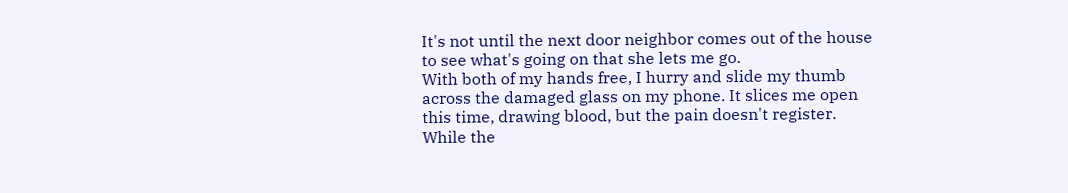It's not until the next door neighbor comes out of the house to see what's going on that she lets me go.
With both of my hands free, I hurry and slide my thumb across the damaged glass on my phone. It slices me open this time, drawing blood, but the pain doesn't register.
While the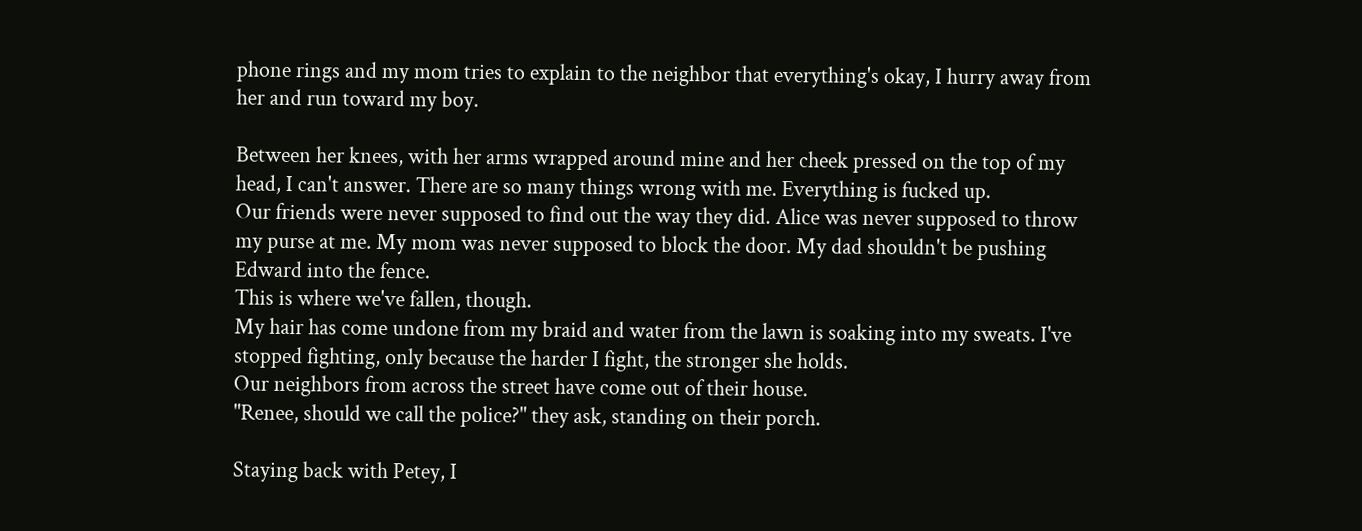phone rings and my mom tries to explain to the neighbor that everything's okay, I hurry away from her and run toward my boy.

Between her knees, with her arms wrapped around mine and her cheek pressed on the top of my head, I can't answer. There are so many things wrong with me. Everything is fucked up.
Our friends were never supposed to find out the way they did. Alice was never supposed to throw my purse at me. My mom was never supposed to block the door. My dad shouldn't be pushing Edward into the fence.
This is where we've fallen, though.
My hair has come undone from my braid and water from the lawn is soaking into my sweats. I've stopped fighting, only because the harder I fight, the stronger she holds.
Our neighbors from across the street have come out of their house.
"Renee, should we call the police?" they ask, standing on their porch.

Staying back with Petey, I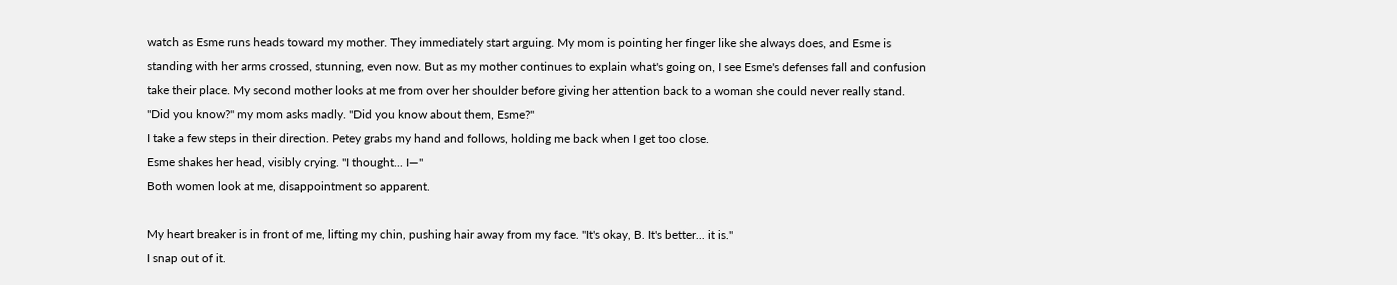watch as Esme runs heads toward my mother. They immediately start arguing. My mom is pointing her finger like she always does, and Esme is standing with her arms crossed, stunning, even now. But as my mother continues to explain what's going on, I see Esme's defenses fall and confusion take their place. My second mother looks at me from over her shoulder before giving her attention back to a woman she could never really stand.
"Did you know?" my mom asks madly. "Did you know about them, Esme?"
I take a few steps in their direction. Petey grabs my hand and follows, holding me back when I get too close.
Esme shakes her head, visibly crying. "I thought... I—"
Both women look at me, disappointment so apparent.

My heart breaker is in front of me, lifting my chin, pushing hair away from my face. "It's okay, B. It's better... it is."
I snap out of it.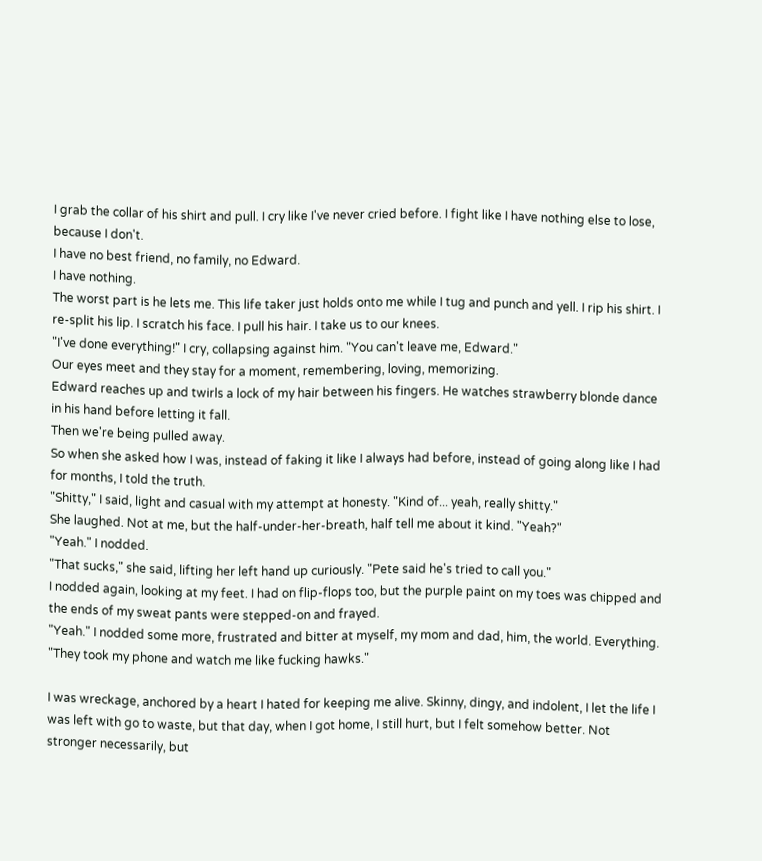I grab the collar of his shirt and pull. I cry like I've never cried before. I fight like I have nothing else to lose, because I don't.
I have no best friend, no family, no Edward.
I have nothing.
The worst part is he lets me. This life taker just holds onto me while I tug and punch and yell. I rip his shirt. I re-split his lip. I scratch his face. I pull his hair. I take us to our knees.
"I've done everything!" I cry, collapsing against him. "You can't leave me, Edward."
Our eyes meet and they stay for a moment, remembering, loving, memorizing.
Edward reaches up and twirls a lock of my hair between his fingers. He watches strawberry blonde dance in his hand before letting it fall.
Then we're being pulled away.
So when she asked how I was, instead of faking it like I always had before, instead of going along like I had for months, I told the truth.
"Shitty," I said, light and casual with my attempt at honesty. "Kind of... yeah, really shitty."
She laughed. Not at me, but the half-under-her-breath, half tell me about it kind. "Yeah?"
"Yeah." I nodded.
"That sucks," she said, lifting her left hand up curiously. "Pete said he's tried to call you."
I nodded again, looking at my feet. I had on flip-flops too, but the purple paint on my toes was chipped and the ends of my sweat pants were stepped-on and frayed.
"Yeah." I nodded some more, frustrated and bitter at myself, my mom and dad, him, the world. Everything. "They took my phone and watch me like fucking hawks."

I was wreckage, anchored by a heart I hated for keeping me alive. Skinny, dingy, and indolent, I let the life I was left with go to waste, but that day, when I got home, I still hurt, but I felt somehow better. Not stronger necessarily, but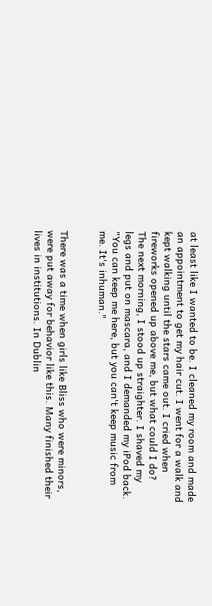at least like I wanted to be. I cleaned my room and made an appointment to get my hair cut. I went for a walk and kept walking until the stars came out. I cried when fireworks opened up above me, but what could I do?
The next morning, I stood up straighter. I shaved my legs and put on mascara, and I demanded my iPod back.
"You can keep me here, but you can't keep music from me. It's inhuman."


There was a time when girls like Bliss who were minors, were put away for behavior like this. Many finished their lives in institutions. In Dublin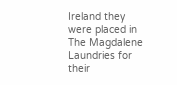Ireland they were placed in The Magdalene Laundries for their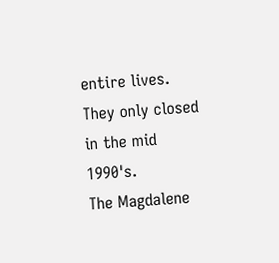entire lives. They only closed in the mid 1990's.
The Magdalene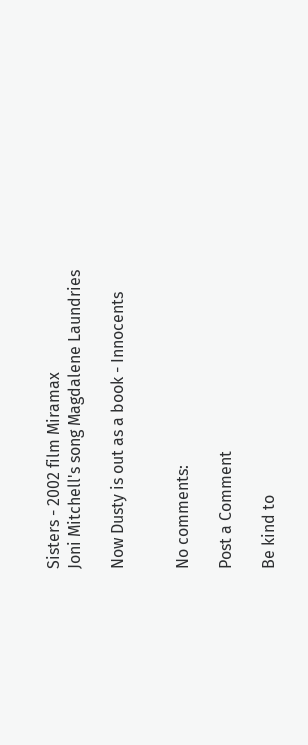Sisters - 2002 film Miramax
Joni Mitchell's song Magdalene Laundries

Now Dusty is out as a book - Innocents


No comments:

Post a Comment

Be kind to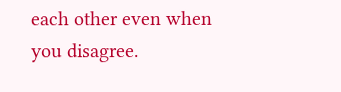each other even when you disagree.